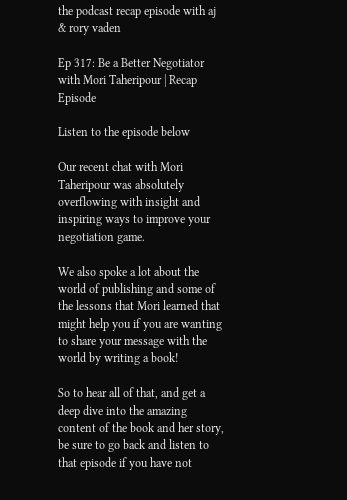the podcast recap episode with aj & rory vaden

Ep 317: Be a Better Negotiator with Mori Taheripour | Recap Episode

Listen to the episode below

Our recent chat with Mori Taheripour was absolutely overflowing with insight and inspiring ways to improve your negotiation game.

We also spoke a lot about the world of publishing and some of the lessons that Mori learned that might help you if you are wanting to share your message with the world by writing a book!

So to hear all of that, and get a deep dive into the amazing content of the book and her story, be sure to go back and listen to that episode if you have not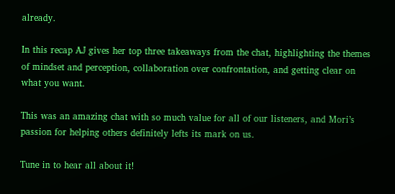already.

In this recap AJ gives her top three takeaways from the chat, highlighting the themes of mindset and perception, collaboration over confrontation, and getting clear on what you want.

This was an amazing chat with so much value for all of our listeners, and Mori’s passion for helping others definitely lefts its mark on us.

Tune in to hear all about it!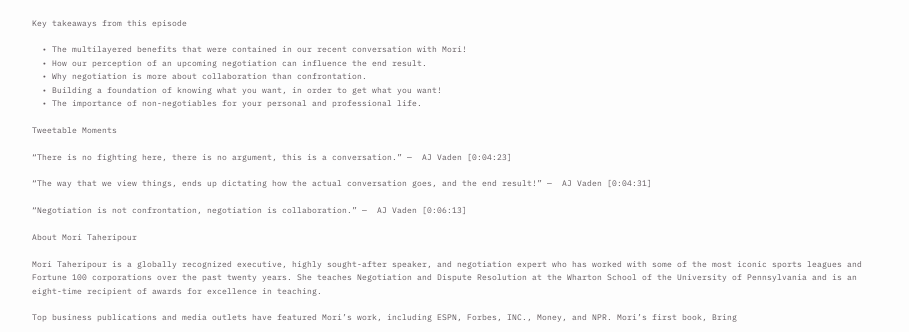Key takeaways from this episode

  • The multilayered benefits that were contained in our recent conversation with Mori!
  • How our perception of an upcoming negotiation can influence the end result.
  • Why negotiation is more about collaboration than confrontation.
  • Building a foundation of knowing what you want, in order to get what you want!
  • The importance of non-negotiables for your personal and professional life.

Tweetable Moments

“There is no fighting here, there is no argument, this is a conversation.” —  AJ Vaden [0:04:23]

“The way that we view things, ends up dictating how the actual conversation goes, and the end result!” —  AJ Vaden [0:04:31]

“Negotiation is not confrontation, negotiation is collaboration.” —  AJ Vaden [0:06:13]

About Mori Taheripour

Mori Taheripour is a globally recognized executive, highly sought-after speaker, and negotiation expert who has worked with some of the most iconic sports leagues and Fortune 100 corporations over the past twenty years. She teaches Negotiation and Dispute Resolution at the Wharton School of the University of Pennsylvania and is an eight-time recipient of awards for excellence in teaching.

Top business publications and media outlets have featured Mori’s work, including ESPN, Forbes, INC., Money, and NPR. Mori’s first book, Bring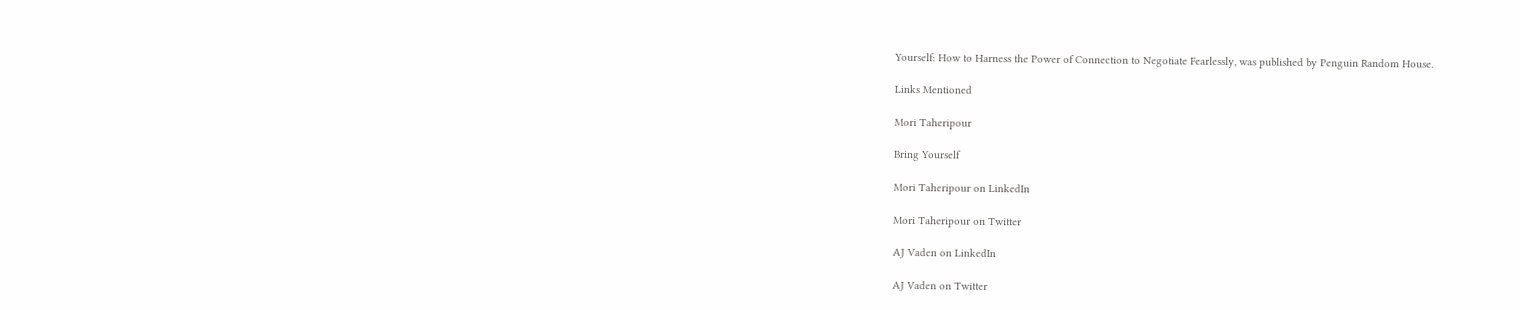Yourself: How to Harness the Power of Connection to Negotiate Fearlessly, was published by Penguin Random House.

Links Mentioned

Mori Taheripour

Bring Yourself

Mori Taheripour on LinkedIn

Mori Taheripour on Twitter

AJ Vaden on LinkedIn

AJ Vaden on Twitter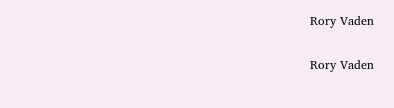Rory Vaden

Rory Vaden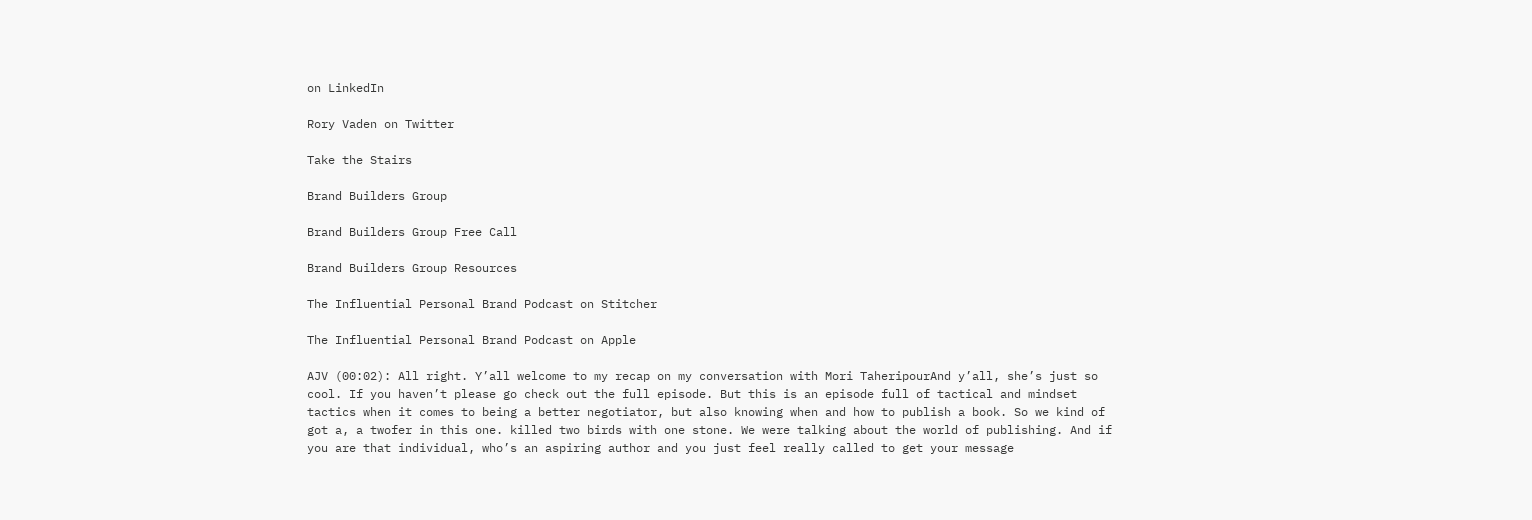on LinkedIn

Rory Vaden on Twitter

Take the Stairs

Brand Builders Group

Brand Builders Group Free Call

Brand Builders Group Resources

The Influential Personal Brand Podcast on Stitcher

The Influential Personal Brand Podcast on Apple

AJV (00:02): All right. Y’all welcome to my recap on my conversation with Mori TaheripourAnd y’all, she’s just so cool. If you haven’t please go check out the full episode. But this is an episode full of tactical and mindset tactics when it comes to being a better negotiator, but also knowing when and how to publish a book. So we kind of got a, a twofer in this one. killed two birds with one stone. We were talking about the world of publishing. And if you are that individual, who’s an aspiring author and you just feel really called to get your message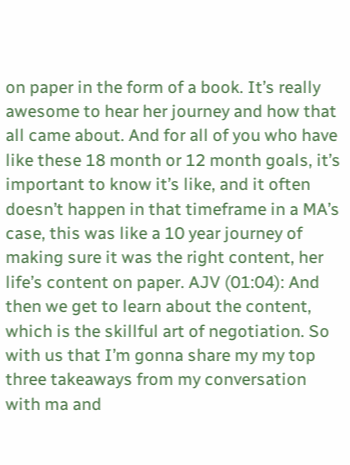on paper in the form of a book. It’s really awesome to hear her journey and how that all came about. And for all of you who have like these 18 month or 12 month goals, it’s important to know it’s like, and it often doesn’t happen in that timeframe in a MA’s case, this was like a 10 year journey of making sure it was the right content, her life’s content on paper. AJV (01:04): And then we get to learn about the content, which is the skillful art of negotiation. So with us that I’m gonna share my my top three takeaways from my conversation with ma and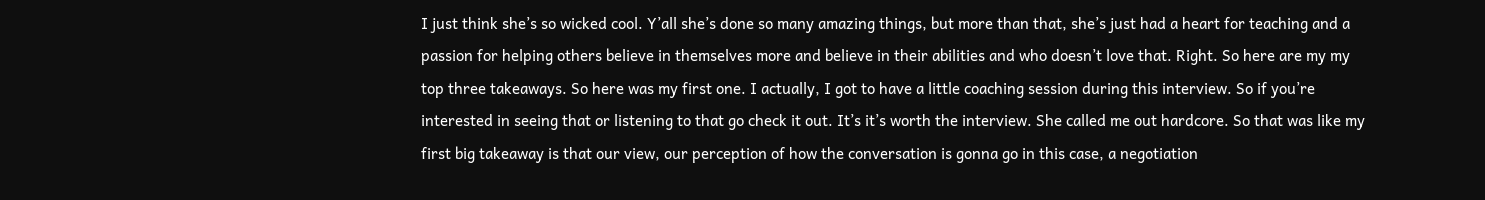I just think she’s so wicked cool. Y’all she’s done so many amazing things, but more than that, she’s just had a heart for teaching and a passion for helping others believe in themselves more and believe in their abilities and who doesn’t love that. Right. So here are my my top three takeaways. So here was my first one. I actually, I got to have a little coaching session during this interview. So if you’re interested in seeing that or listening to that go check it out. It’s it’s worth the interview. She called me out hardcore. So that was like my first big takeaway is that our view, our perception of how the conversation is gonna go in this case, a negotiation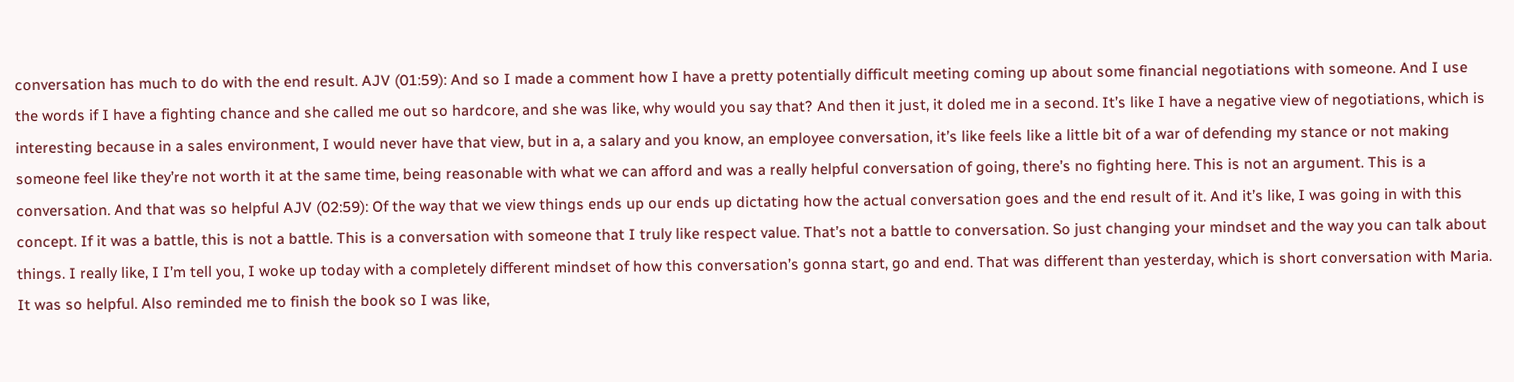conversation has much to do with the end result. AJV (01:59): And so I made a comment how I have a pretty potentially difficult meeting coming up about some financial negotiations with someone. And I use the words if I have a fighting chance and she called me out so hardcore, and she was like, why would you say that? And then it just, it doled me in a second. It’s like I have a negative view of negotiations, which is interesting because in a sales environment, I would never have that view, but in a, a salary and you know, an employee conversation, it’s like feels like a little bit of a war of defending my stance or not making someone feel like they’re not worth it at the same time, being reasonable with what we can afford and was a really helpful conversation of going, there’s no fighting here. This is not an argument. This is a conversation. And that was so helpful AJV (02:59): Of the way that we view things ends up our ends up dictating how the actual conversation goes and the end result of it. And it’s like, I was going in with this concept. If it was a battle, this is not a battle. This is a conversation with someone that I truly like respect value. That’s not a battle to conversation. So just changing your mindset and the way you can talk about things. I really like, I I’m tell you, I woke up today with a completely different mindset of how this conversation’s gonna start, go and end. That was different than yesterday, which is short conversation with Maria. It was so helpful. Also reminded me to finish the book so I was like,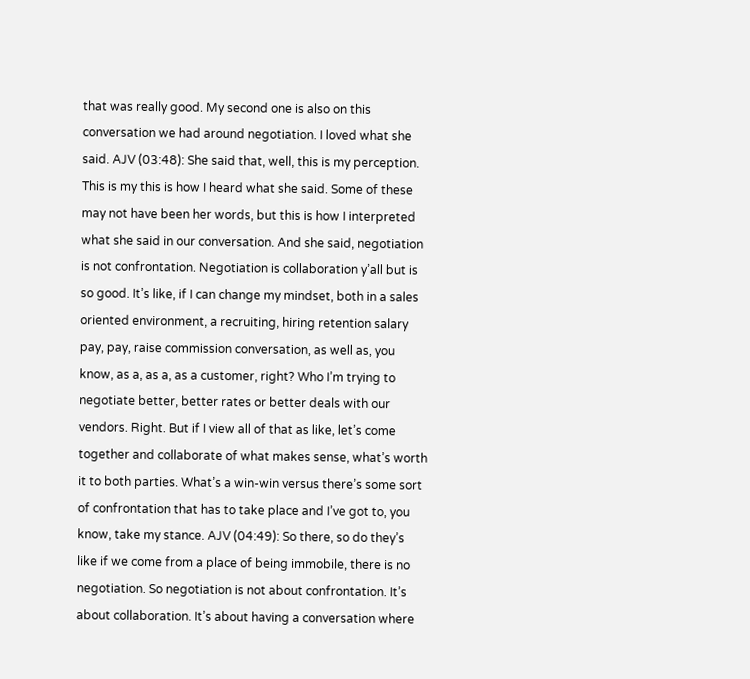that was really good. My second one is also on this conversation we had around negotiation. I loved what she said. AJV (03:48): She said that, well, this is my perception. This is my this is how I heard what she said. Some of these may not have been her words, but this is how I interpreted what she said in our conversation. And she said, negotiation is not confrontation. Negotiation is collaboration y’all but is so good. It’s like, if I can change my mindset, both in a sales oriented environment, a recruiting, hiring retention salary pay, pay, raise commission conversation, as well as, you know, as a, as a, as a customer, right? Who I’m trying to negotiate better, better rates or better deals with our vendors. Right. But if I view all of that as like, let’s come together and collaborate of what makes sense, what’s worth it to both parties. What’s a win-win versus there’s some sort of confrontation that has to take place and I’ve got to, you know, take my stance. AJV (04:49): So there, so do they’s like if we come from a place of being immobile, there is no negotiation. So negotiation is not about confrontation. It’s about collaboration. It’s about having a conversation where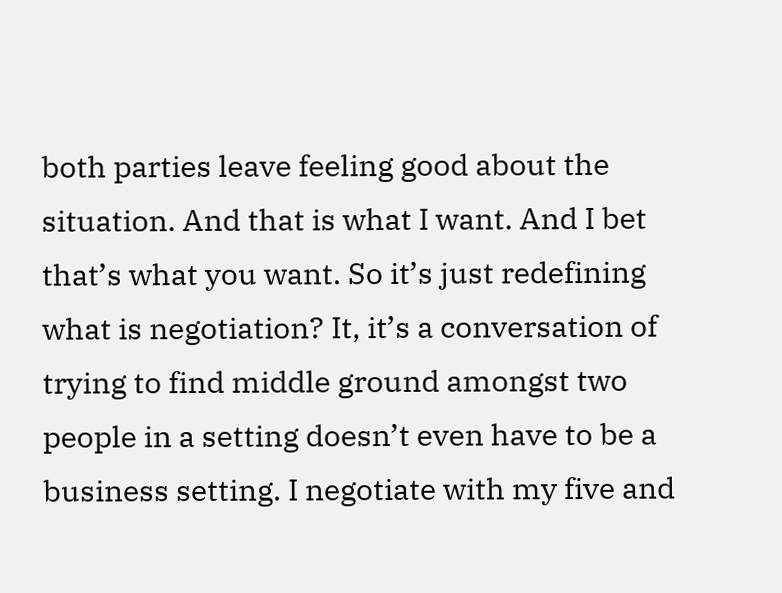both parties leave feeling good about the situation. And that is what I want. And I bet that’s what you want. So it’s just redefining what is negotiation? It, it’s a conversation of trying to find middle ground amongst two people in a setting doesn’t even have to be a business setting. I negotiate with my five and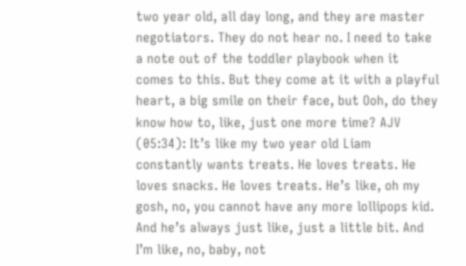two year old, all day long, and they are master negotiators. They do not hear no. I need to take a note out of the toddler playbook when it comes to this. But they come at it with a playful heart, a big smile on their face, but Ooh, do they know how to, like, just one more time? AJV (05:34): It’s like my two year old Liam constantly wants treats. He loves treats. He loves snacks. He loves treats. He’s like, oh my gosh, no, you cannot have any more lollipops kid. And he’s always just like, just a little bit. And I’m like, no, baby, not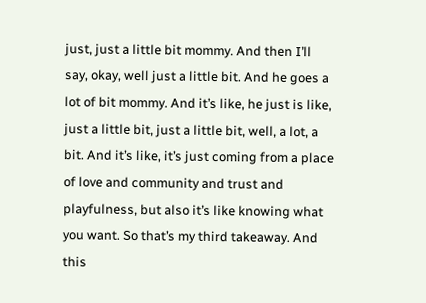just, just a little bit mommy. And then I’ll say, okay, well just a little bit. And he goes a lot of bit mommy. And it’s like, he just is like, just a little bit, just a little bit, well, a lot, a bit. And it’s like, it’s just coming from a place of love and community and trust and playfulness, but also it’s like knowing what you want. So that’s my third takeaway. And this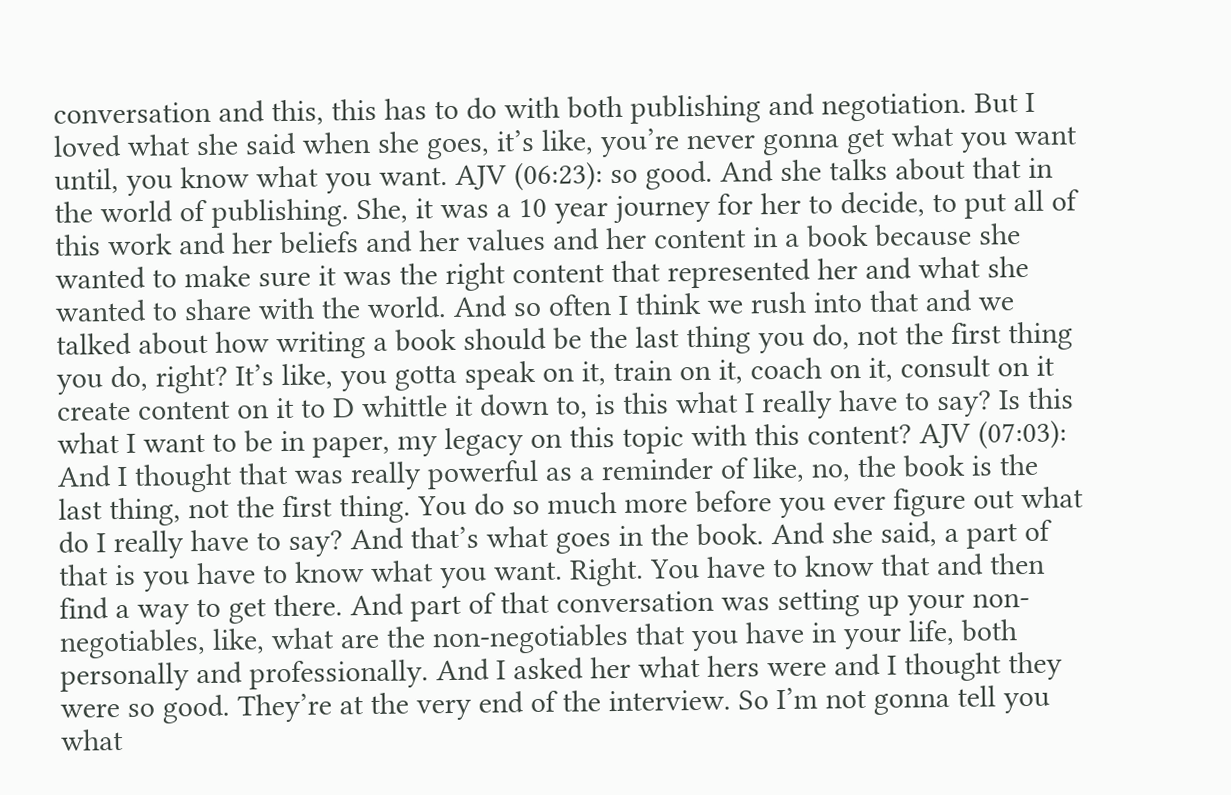conversation and this, this has to do with both publishing and negotiation. But I loved what she said when she goes, it’s like, you’re never gonna get what you want until, you know what you want. AJV (06:23): so good. And she talks about that in the world of publishing. She, it was a 10 year journey for her to decide, to put all of this work and her beliefs and her values and her content in a book because she wanted to make sure it was the right content that represented her and what she wanted to share with the world. And so often I think we rush into that and we talked about how writing a book should be the last thing you do, not the first thing you do, right? It’s like, you gotta speak on it, train on it, coach on it, consult on it create content on it to D whittle it down to, is this what I really have to say? Is this what I want to be in paper, my legacy on this topic with this content? AJV (07:03): And I thought that was really powerful as a reminder of like, no, the book is the last thing, not the first thing. You do so much more before you ever figure out what do I really have to say? And that’s what goes in the book. And she said, a part of that is you have to know what you want. Right. You have to know that and then find a way to get there. And part of that conversation was setting up your non-negotiables, like, what are the non-negotiables that you have in your life, both personally and professionally. And I asked her what hers were and I thought they were so good. They’re at the very end of the interview. So I’m not gonna tell you what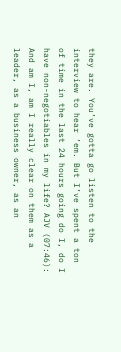they are. You’ve gotta go listen to the interview to hear ’em. But I’ve spent a ton of time in the last 24 hours going do I, do I have non-negotiables in my life? AJV (07:46): And am I, am I really clear on them as a leader, as a business owner, as an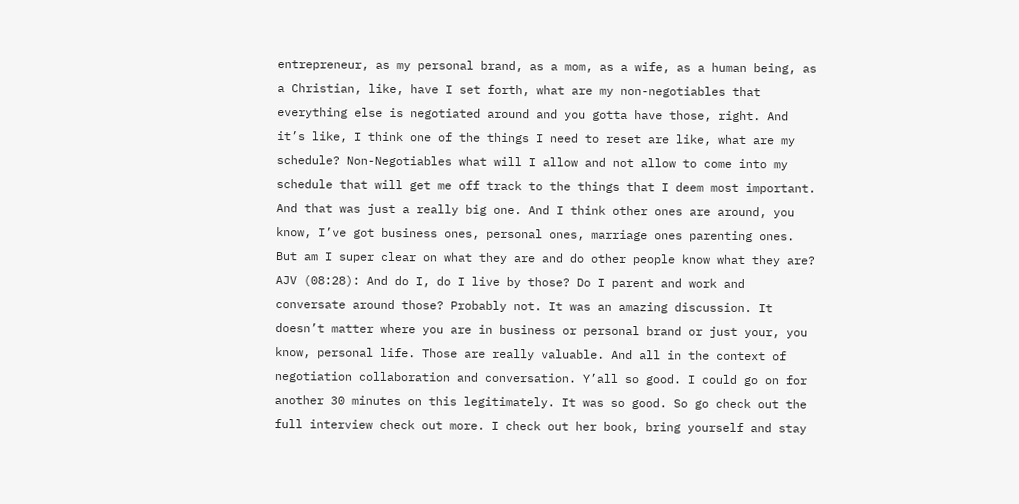entrepreneur, as my personal brand, as a mom, as a wife, as a human being, as a Christian, like, have I set forth, what are my non-negotiables that everything else is negotiated around and you gotta have those, right. And it’s like, I think one of the things I need to reset are like, what are my schedule? Non-Negotiables what will I allow and not allow to come into my schedule that will get me off track to the things that I deem most important. And that was just a really big one. And I think other ones are around, you know, I’ve got business ones, personal ones, marriage ones parenting ones. But am I super clear on what they are and do other people know what they are? AJV (08:28): And do I, do I live by those? Do I parent and work and conversate around those? Probably not. It was an amazing discussion. It doesn’t matter where you are in business or personal brand or just your, you know, personal life. Those are really valuable. And all in the context of negotiation collaboration and conversation. Y’all so good. I could go on for another 30 minutes on this legitimately. It was so good. So go check out the full interview check out more. I check out her book, bring yourself and stay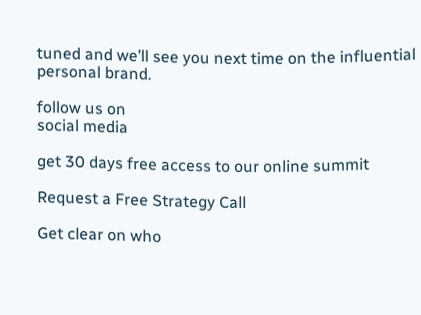tuned and we’ll see you next time on the influential personal brand.

follow us on
social media

get 30 days free access to our online summit

Request a Free Strategy Call

Get clear on who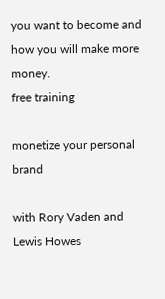you want to become and how you will make more money.
free training

monetize your personal brand

with Rory Vaden and Lewis Howes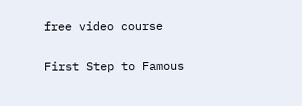free video course

First Step to Famous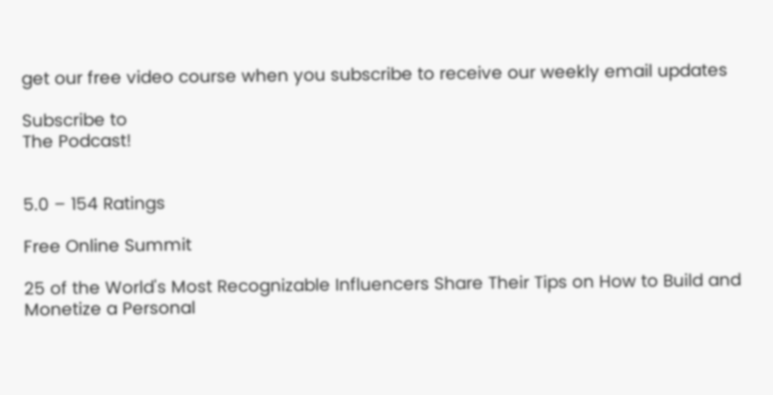get our free video course when you subscribe to receive our weekly email updates

Subscribe to
The Podcast!


5.0 – 154 Ratings

Free Online Summit

25 of the World's Most Recognizable Influencers Share Their Tips on How to Build and Monetize a Personal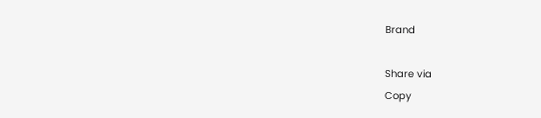Brand

Share via
Copy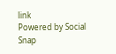link
Powered by Social Snap